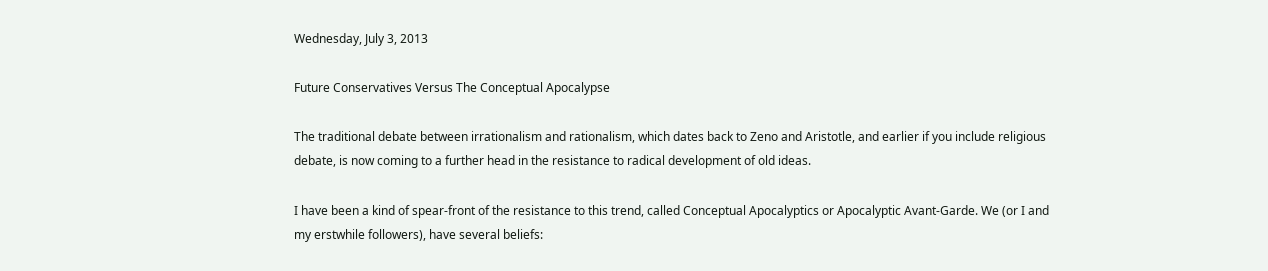Wednesday, July 3, 2013

Future Conservatives Versus The Conceptual Apocalypse

The traditional debate between irrationalism and rationalism, which dates back to Zeno and Aristotle, and earlier if you include religious debate, is now coming to a further head in the resistance to radical development of old ideas.

I have been a kind of spear-front of the resistance to this trend, called Conceptual Apocalyptics or Apocalyptic Avant-Garde. We (or I and my erstwhile followers), have several beliefs: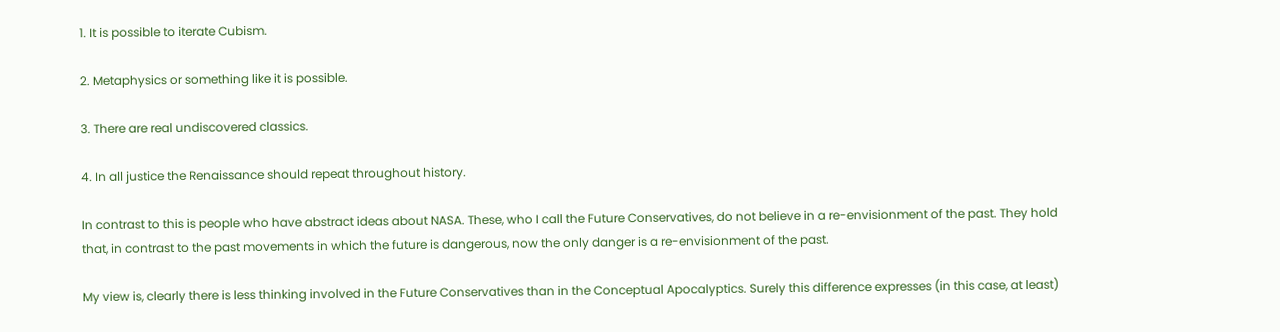1. It is possible to iterate Cubism.

2. Metaphysics or something like it is possible.

3. There are real undiscovered classics.

4. In all justice the Renaissance should repeat throughout history.

In contrast to this is people who have abstract ideas about NASA. These, who I call the Future Conservatives, do not believe in a re-envisionment of the past. They hold that, in contrast to the past movements in which the future is dangerous, now the only danger is a re-envisionment of the past.

My view is, clearly there is less thinking involved in the Future Conservatives than in the Conceptual Apocalyptics. Surely this difference expresses (in this case, at least)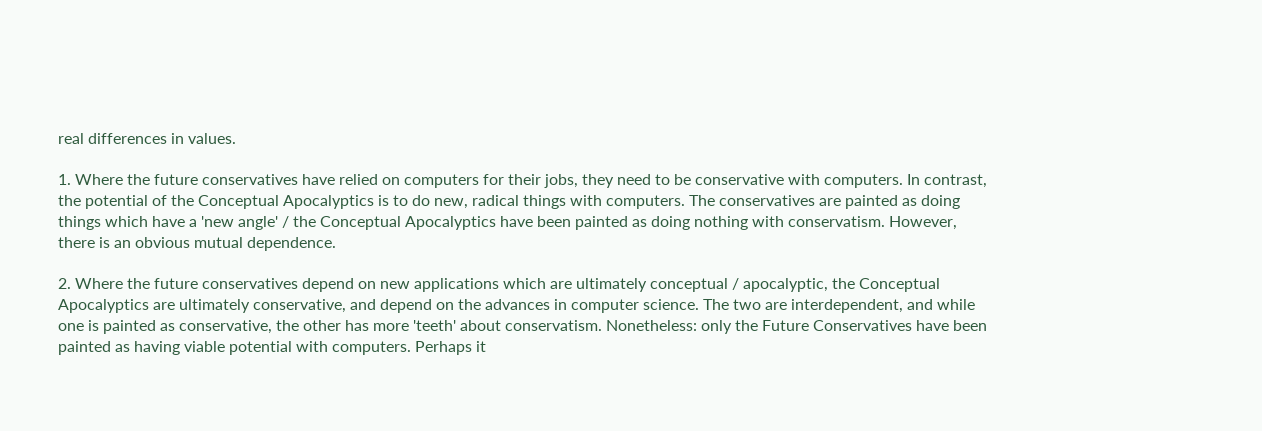real differences in values.

1. Where the future conservatives have relied on computers for their jobs, they need to be conservative with computers. In contrast, the potential of the Conceptual Apocalyptics is to do new, radical things with computers. The conservatives are painted as doing things which have a 'new angle' / the Conceptual Apocalyptics have been painted as doing nothing with conservatism. However, there is an obvious mutual dependence.

2. Where the future conservatives depend on new applications which are ultimately conceptual / apocalyptic, the Conceptual Apocalyptics are ultimately conservative, and depend on the advances in computer science. The two are interdependent, and while one is painted as conservative, the other has more 'teeth' about conservatism. Nonetheless: only the Future Conservatives have been painted as having viable potential with computers. Perhaps it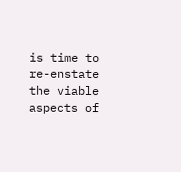is time to re-enstate the viable aspects of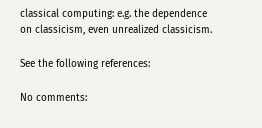classical computing: e.g. the dependence on classicism, even unrealized classicism.

See the following references:

No comments: